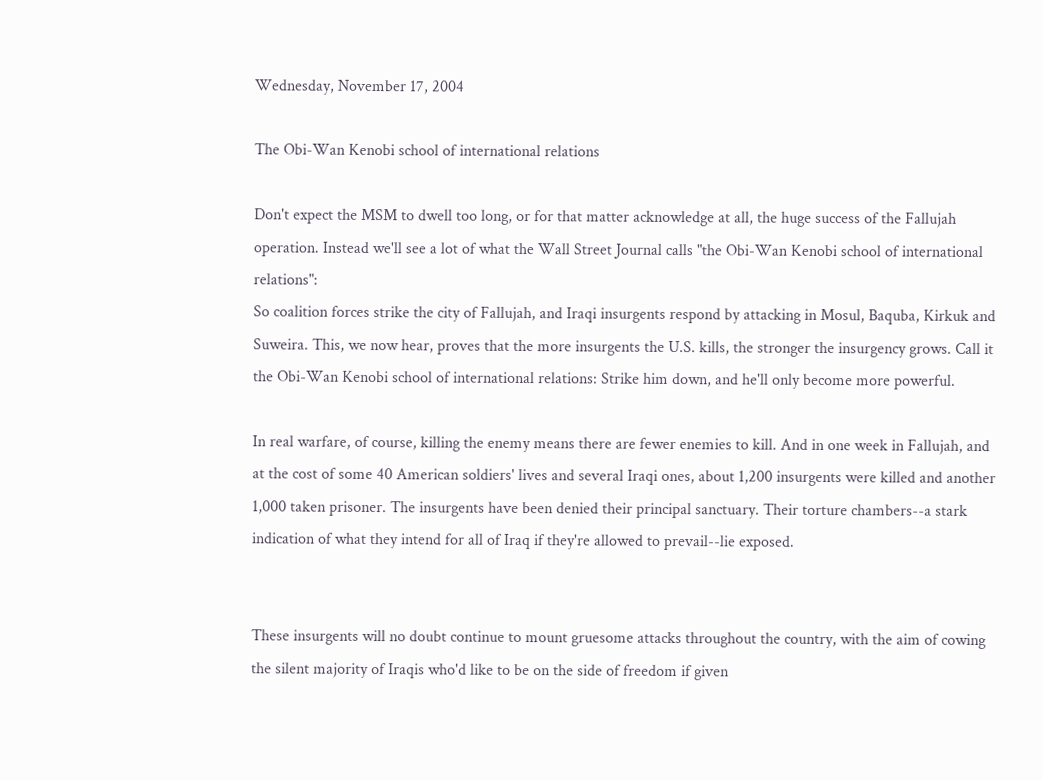Wednesday, November 17, 2004

The Obi-Wan Kenobi school of international relations

Don't expect the MSM to dwell too long, or for that matter acknowledge at all, the huge success of the Fallujah operation. Instead we'll see a lot of what the Wall Street Journal calls "the Obi-Wan Kenobi school of international relations":
So coalition forces strike the city of Fallujah, and Iraqi insurgents respond by attacking in Mosul, Baquba, Kirkuk and Suweira. This, we now hear, proves that the more insurgents the U.S. kills, the stronger the insurgency grows. Call it the Obi-Wan Kenobi school of international relations: Strike him down, and he'll only become more powerful.

In real warfare, of course, killing the enemy means there are fewer enemies to kill. And in one week in Fallujah, and at the cost of some 40 American soldiers' lives and several Iraqi ones, about 1,200 insurgents were killed and another 1,000 taken prisoner. The insurgents have been denied their principal sanctuary. Their torture chambers--a stark indication of what they intend for all of Iraq if they're allowed to prevail--lie exposed.


These insurgents will no doubt continue to mount gruesome attacks throughout the country, with the aim of cowing the silent majority of Iraqis who'd like to be on the side of freedom if given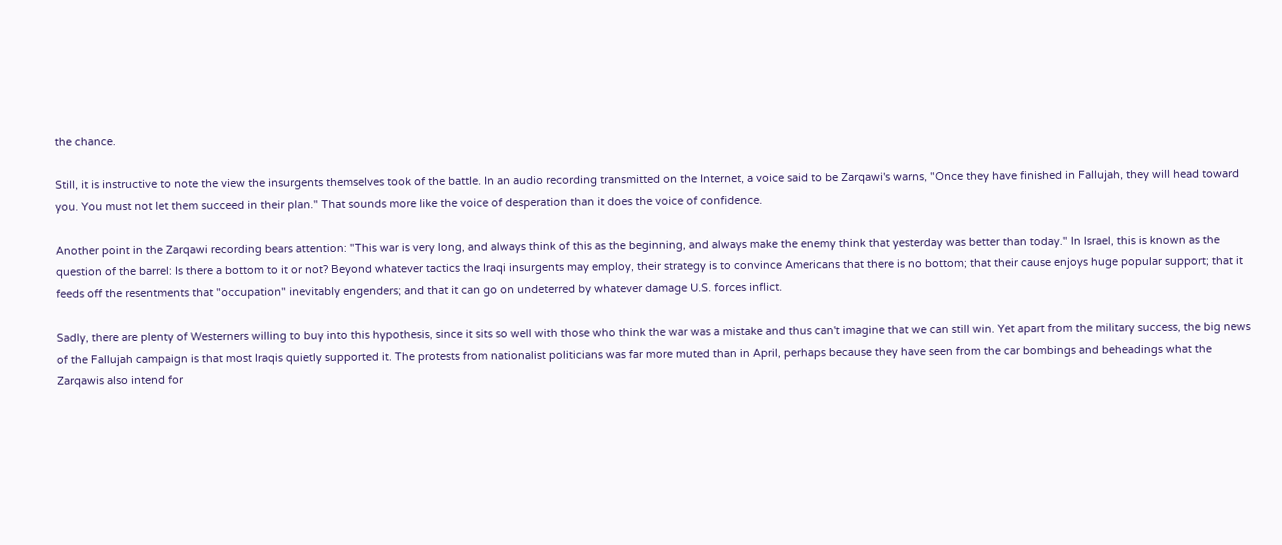the chance.

Still, it is instructive to note the view the insurgents themselves took of the battle. In an audio recording transmitted on the Internet, a voice said to be Zarqawi's warns, "Once they have finished in Fallujah, they will head toward you. You must not let them succeed in their plan." That sounds more like the voice of desperation than it does the voice of confidence.

Another point in the Zarqawi recording bears attention: "This war is very long, and always think of this as the beginning, and always make the enemy think that yesterday was better than today." In Israel, this is known as the question of the barrel: Is there a bottom to it or not? Beyond whatever tactics the Iraqi insurgents may employ, their strategy is to convince Americans that there is no bottom; that their cause enjoys huge popular support; that it feeds off the resentments that "occupation" inevitably engenders; and that it can go on undeterred by whatever damage U.S. forces inflict.

Sadly, there are plenty of Westerners willing to buy into this hypothesis, since it sits so well with those who think the war was a mistake and thus can't imagine that we can still win. Yet apart from the military success, the big news of the Fallujah campaign is that most Iraqis quietly supported it. The protests from nationalist politicians was far more muted than in April, perhaps because they have seen from the car bombings and beheadings what the Zarqawis also intend for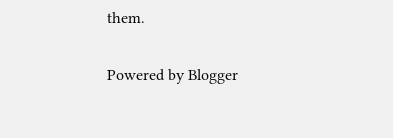them.

Powered by Blogger